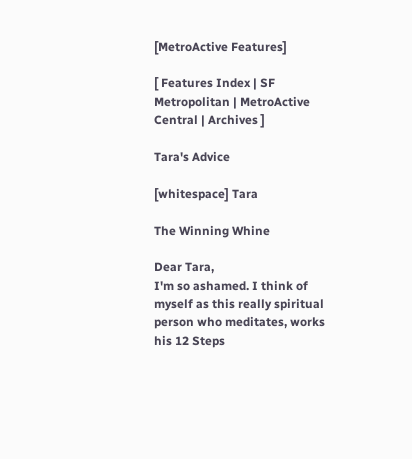[MetroActive Features]

[ Features Index | SF Metropolitan | MetroActive Central | Archives ]

Tara's Advice

[whitespace] Tara

The Winning Whine

Dear Tara,
I'm so ashamed. I think of myself as this really spiritual person who meditates, works his 12 Steps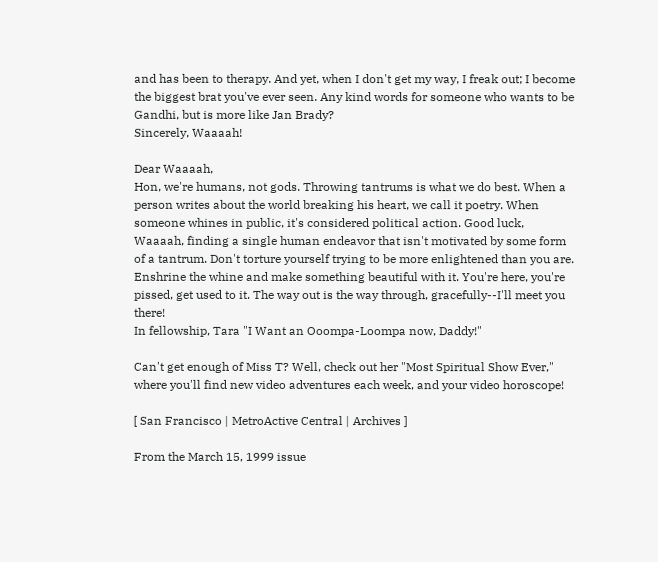and has been to therapy. And yet, when I don't get my way, I freak out; I become the biggest brat you've ever seen. Any kind words for someone who wants to be Gandhi, but is more like Jan Brady?
Sincerely, Waaaah!

Dear Waaaah,
Hon, we're humans, not gods. Throwing tantrums is what we do best. When a person writes about the world breaking his heart, we call it poetry. When someone whines in public, it's considered political action. Good luck, Waaaah, finding a single human endeavor that isn't motivated by some form of a tantrum. Don't torture yourself trying to be more enlightened than you are. Enshrine the whine and make something beautiful with it. You're here, you're pissed, get used to it. The way out is the way through, gracefully--I'll meet you there!
In fellowship, Tara "I Want an Ooompa-Loompa now, Daddy!"

Can't get enough of Miss T? Well, check out her "Most Spiritual Show Ever," where you'll find new video adventures each week, and your video horoscope!

[ San Francisco | MetroActive Central | Archives ]

From the March 15, 1999 issue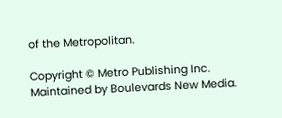of the Metropolitan.

Copyright © Metro Publishing Inc. Maintained by Boulevards New Media.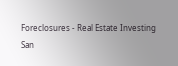Foreclosures - Real Estate Investing
San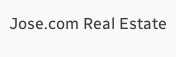Jose.com Real Estate